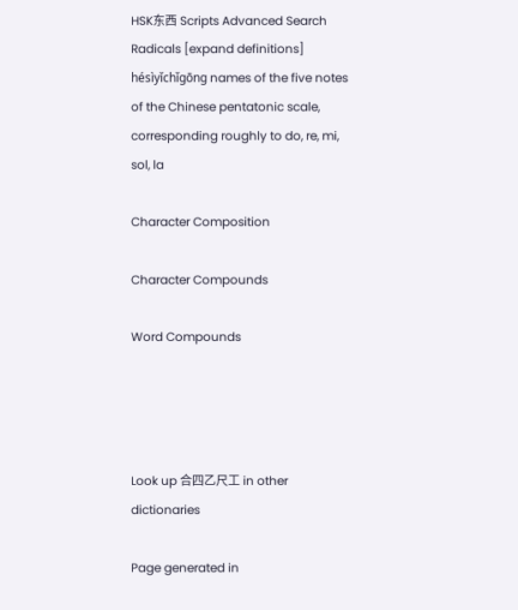HSK东西 Scripts Advanced Search Radicals [expand definitions]
hésìyǐchǐgōng names of the five notes of the Chinese pentatonic scale, corresponding roughly to do, re, mi, sol, la

Character Composition

Character Compounds

Word Compounds




Look up 合四乙尺工 in other dictionaries

Page generated in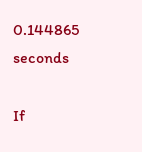0.144865 seconds

If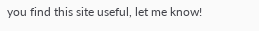you find this site useful, let me know!